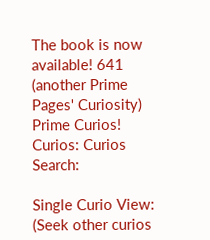The book is now available! 641
(another Prime Pages' Curiosity)
Prime Curios!
Curios: Curios Search:

Single Curio View:   (Seek other curios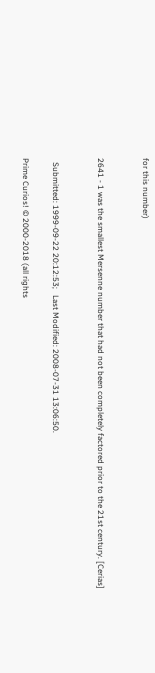for this number)


2641 - 1 was the smallest Mersenne number that had not been completely factored prior to the 21st century. [Cerias]


  Submitted: 1999-09-22 20:12:53;   Last Modified: 2008-07-31 13:06:50.

Prime Curios! © 2000-2018 (all rights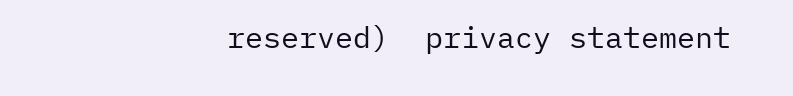reserved)  privacy statement